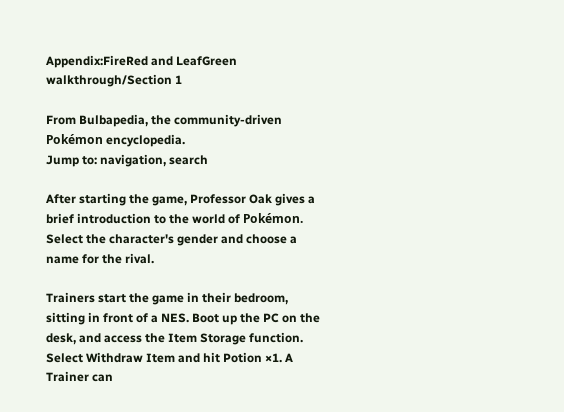Appendix:FireRed and LeafGreen walkthrough/Section 1

From Bulbapedia, the community-driven Pokémon encyclopedia.
Jump to: navigation, search

After starting the game, Professor Oak gives a brief introduction to the world of Pokémon. Select the character's gender and choose a name for the rival.

Trainers start the game in their bedroom, sitting in front of a NES. Boot up the PC on the desk, and access the Item Storage function. Select Withdraw Item and hit Potion ×1. A Trainer can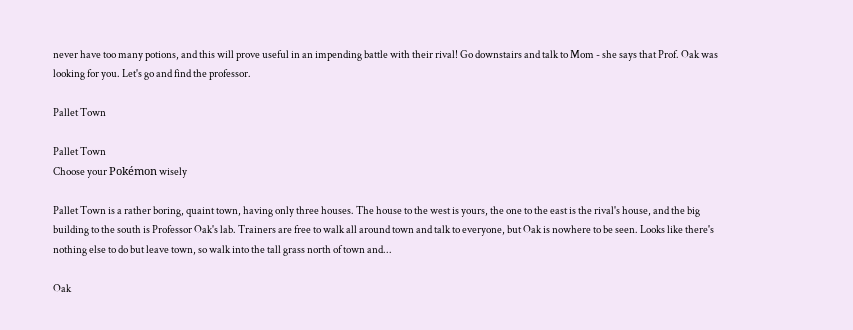never have too many potions, and this will prove useful in an impending battle with their rival! Go downstairs and talk to Mom - she says that Prof. Oak was looking for you. Let's go and find the professor.

Pallet Town

Pallet Town
Choose your Pokémon wisely

Pallet Town is a rather boring, quaint town, having only three houses. The house to the west is yours, the one to the east is the rival's house, and the big building to the south is Professor Oak's lab. Trainers are free to walk all around town and talk to everyone, but Oak is nowhere to be seen. Looks like there's nothing else to do but leave town, so walk into the tall grass north of town and...

Oak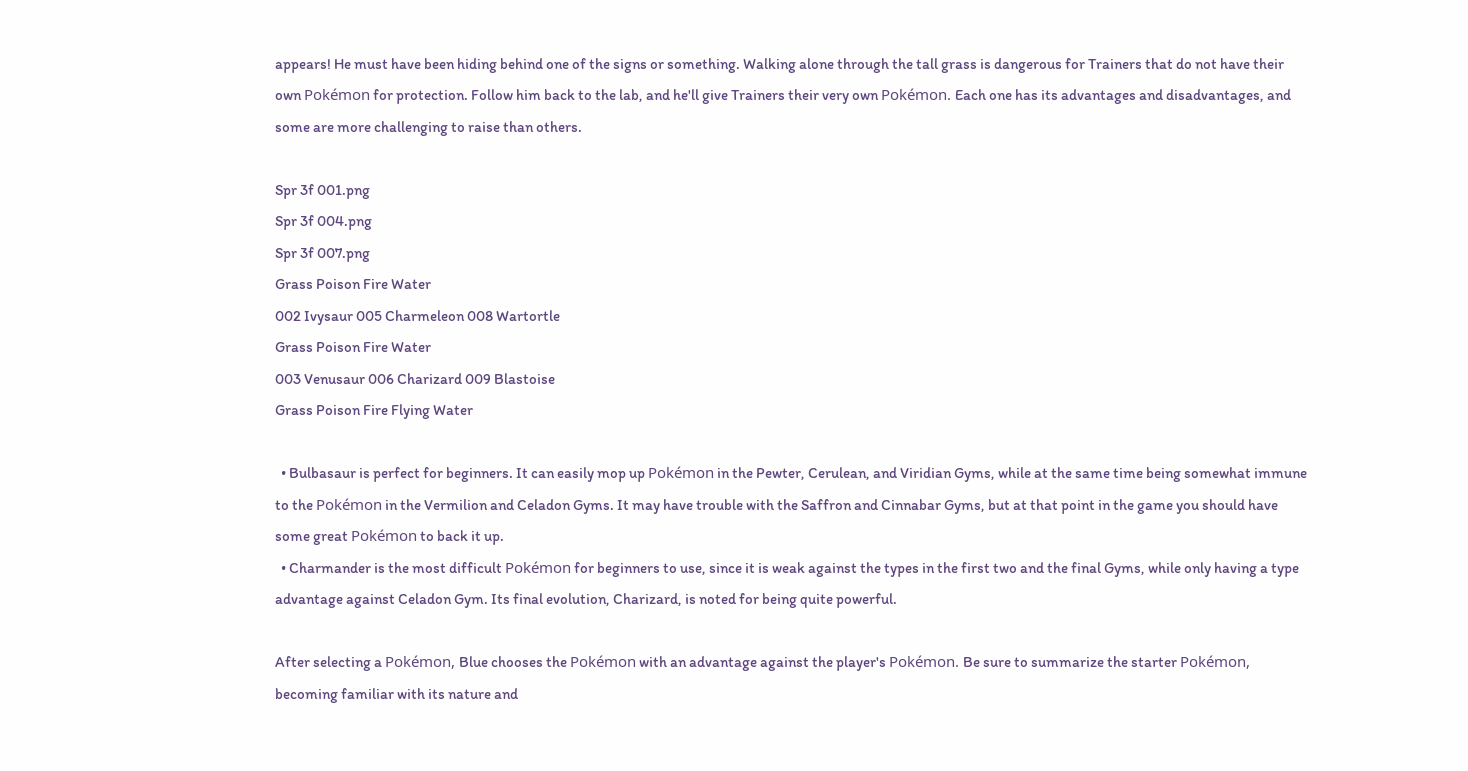appears! He must have been hiding behind one of the signs or something. Walking alone through the tall grass is dangerous for Trainers that do not have their own Pokémon for protection. Follow him back to the lab, and he'll give Trainers their very own Pokémon. Each one has its advantages and disadvantages, and some are more challenging to raise than others.

Spr 3f 001.png
Spr 3f 004.png
Spr 3f 007.png
Grass Poison Fire Water
002 Ivysaur 005 Charmeleon 008 Wartortle
Grass Poison Fire Water
003 Venusaur 006 Charizard 009 Blastoise
Grass Poison Fire Flying Water

  • Bulbasaur is perfect for beginners. It can easily mop up Pokémon in the Pewter, Cerulean, and Viridian Gyms, while at the same time being somewhat immune to the Pokémon in the Vermilion and Celadon Gyms. It may have trouble with the Saffron and Cinnabar Gyms, but at that point in the game you should have some great Pokémon to back it up.
  • Charmander is the most difficult Pokémon for beginners to use, since it is weak against the types in the first two and the final Gyms, while only having a type advantage against Celadon Gym. Its final evolution, Charizard, is noted for being quite powerful.

After selecting a Pokémon, Blue chooses the Pokémon with an advantage against the player's Pokémon. Be sure to summarize the starter Pokémon, becoming familiar with its nature and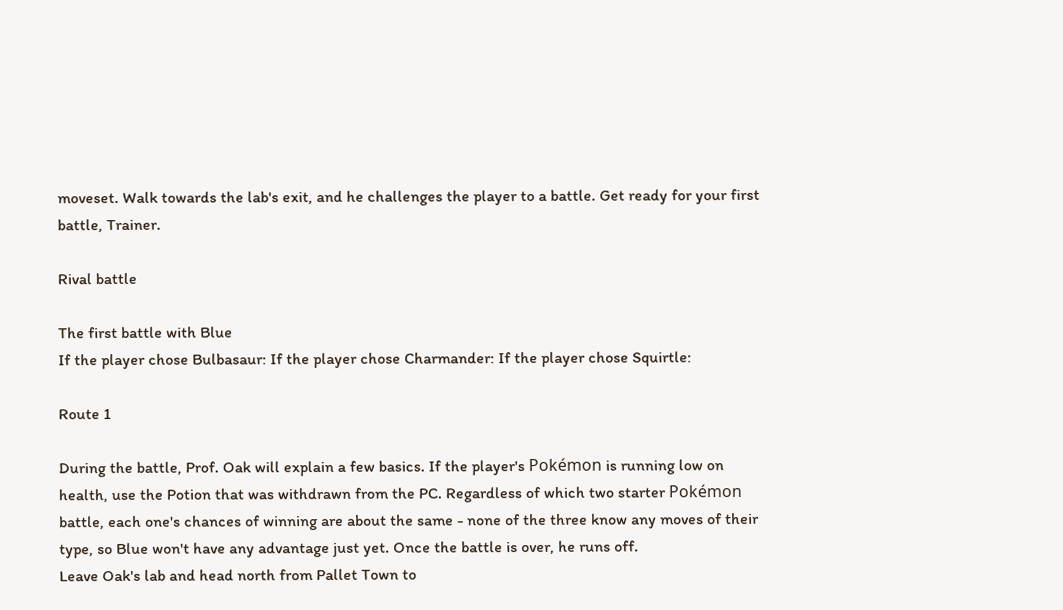moveset. Walk towards the lab's exit, and he challenges the player to a battle. Get ready for your first battle, Trainer.

Rival battle

The first battle with Blue
If the player chose Bulbasaur: If the player chose Charmander: If the player chose Squirtle:

Route 1

During the battle, Prof. Oak will explain a few basics. If the player's Pokémon is running low on health, use the Potion that was withdrawn from the PC. Regardless of which two starter Pokémon battle, each one's chances of winning are about the same - none of the three know any moves of their type, so Blue won't have any advantage just yet. Once the battle is over, he runs off.
Leave Oak's lab and head north from Pallet Town to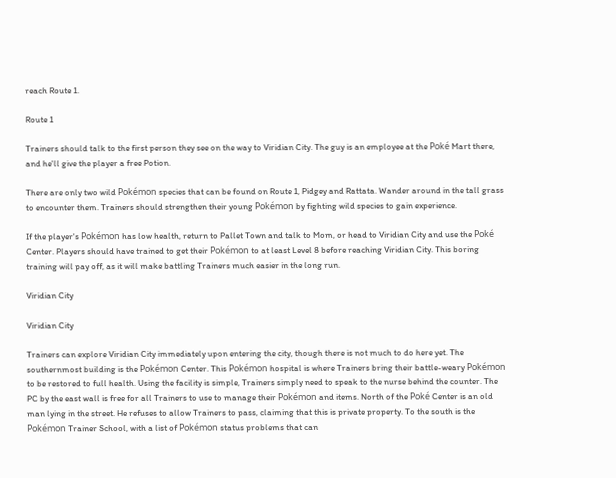reach Route 1.

Route 1

Trainers should talk to the first person they see on the way to Viridian City. The guy is an employee at the Poké Mart there, and he'll give the player a free Potion.

There are only two wild Pokémon species that can be found on Route 1, Pidgey and Rattata. Wander around in the tall grass to encounter them. Trainers should strengthen their young Pokémon by fighting wild species to gain experience.

If the player's Pokémon has low health, return to Pallet Town and talk to Mom, or head to Viridian City and use the Poké Center. Players should have trained to get their Pokémon to at least Level 8 before reaching Viridian City. This boring training will pay off, as it will make battling Trainers much easier in the long run.

Viridian City

Viridian City

Trainers can explore Viridian City immediately upon entering the city, though there is not much to do here yet. The southernmost building is the Pokémon Center. This Pokémon hospital is where Trainers bring their battle-weary Pokémon to be restored to full health. Using the facility is simple, Trainers simply need to speak to the nurse behind the counter. The PC by the east wall is free for all Trainers to use to manage their Pokémon and items. North of the Poké Center is an old man lying in the street. He refuses to allow Trainers to pass, claiming that this is private property. To the south is the Pokémon Trainer School, with a list of Pokémon status problems that can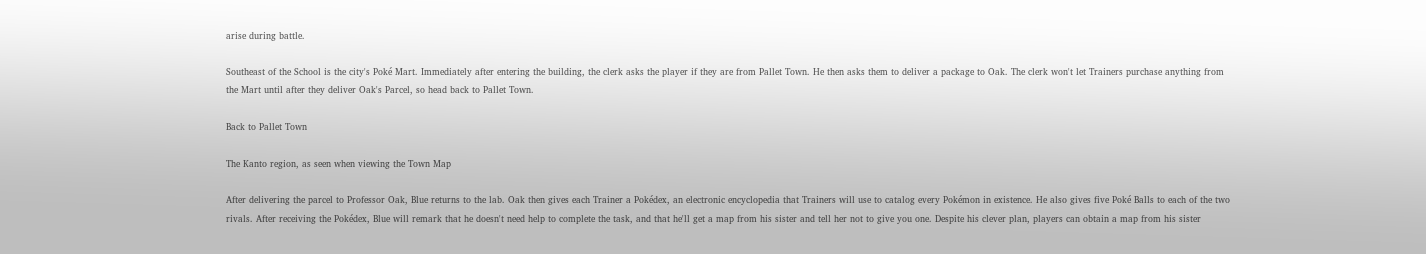arise during battle.

Southeast of the School is the city's Poké Mart. Immediately after entering the building, the clerk asks the player if they are from Pallet Town. He then asks them to deliver a package to Oak. The clerk won't let Trainers purchase anything from the Mart until after they deliver Oak's Parcel, so head back to Pallet Town.

Back to Pallet Town

The Kanto region, as seen when viewing the Town Map

After delivering the parcel to Professor Oak, Blue returns to the lab. Oak then gives each Trainer a Pokédex, an electronic encyclopedia that Trainers will use to catalog every Pokémon in existence. He also gives five Poké Balls to each of the two rivals. After receiving the Pokédex, Blue will remark that he doesn't need help to complete the task, and that he'll get a map from his sister and tell her not to give you one. Despite his clever plan, players can obtain a map from his sister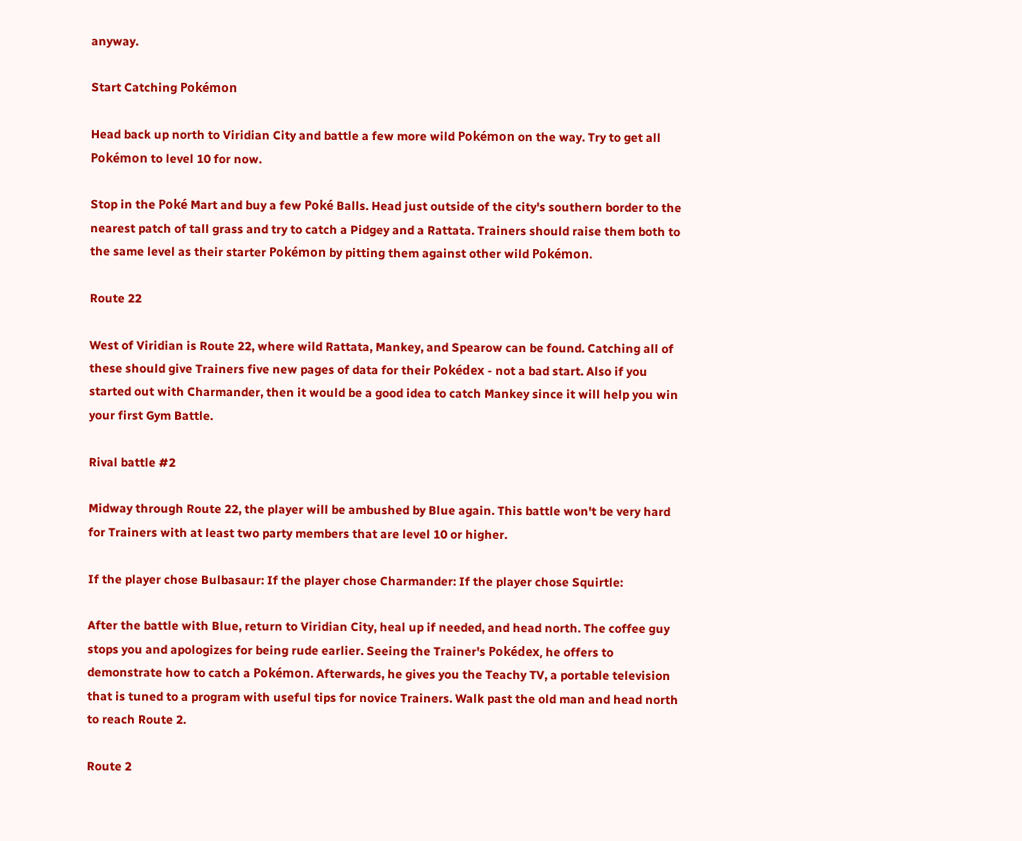anyway.

Start Catching Pokémon

Head back up north to Viridian City and battle a few more wild Pokémon on the way. Try to get all Pokémon to level 10 for now.

Stop in the Poké Mart and buy a few Poké Balls. Head just outside of the city's southern border to the nearest patch of tall grass and try to catch a Pidgey and a Rattata. Trainers should raise them both to the same level as their starter Pokémon by pitting them against other wild Pokémon.

Route 22

West of Viridian is Route 22, where wild Rattata, Mankey, and Spearow can be found. Catching all of these should give Trainers five new pages of data for their Pokédex - not a bad start. Also if you started out with Charmander, then it would be a good idea to catch Mankey since it will help you win your first Gym Battle.

Rival battle #2

Midway through Route 22, the player will be ambushed by Blue again. This battle won't be very hard for Trainers with at least two party members that are level 10 or higher.

If the player chose Bulbasaur: If the player chose Charmander: If the player chose Squirtle:

After the battle with Blue, return to Viridian City, heal up if needed, and head north. The coffee guy stops you and apologizes for being rude earlier. Seeing the Trainer's Pokédex, he offers to demonstrate how to catch a Pokémon. Afterwards, he gives you the Teachy TV, a portable television that is tuned to a program with useful tips for novice Trainers. Walk past the old man and head north to reach Route 2.

Route 2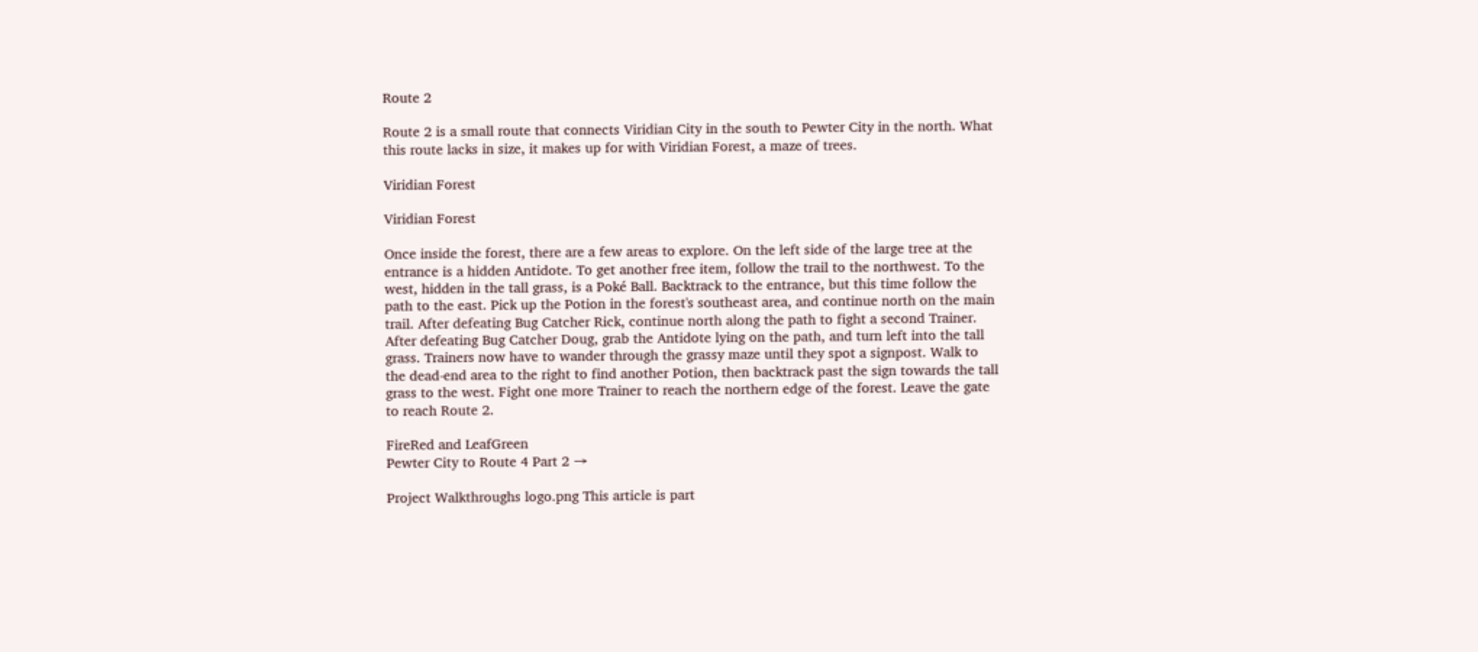Route 2

Route 2 is a small route that connects Viridian City in the south to Pewter City in the north. What this route lacks in size, it makes up for with Viridian Forest, a maze of trees.

Viridian Forest

Viridian Forest

Once inside the forest, there are a few areas to explore. On the left side of the large tree at the entrance is a hidden Antidote. To get another free item, follow the trail to the northwest. To the west, hidden in the tall grass, is a Poké Ball. Backtrack to the entrance, but this time follow the path to the east. Pick up the Potion in the forest's southeast area, and continue north on the main trail. After defeating Bug Catcher Rick, continue north along the path to fight a second Trainer. After defeating Bug Catcher Doug, grab the Antidote lying on the path, and turn left into the tall grass. Trainers now have to wander through the grassy maze until they spot a signpost. Walk to the dead-end area to the right to find another Potion, then backtrack past the sign towards the tall grass to the west. Fight one more Trainer to reach the northern edge of the forest. Leave the gate to reach Route 2.

FireRed and LeafGreen
Pewter City to Route 4 Part 2 →

Project Walkthroughs logo.png This article is part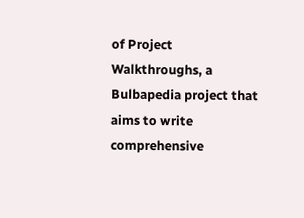of Project Walkthroughs, a Bulbapedia project that aims to write comprehensive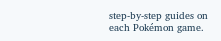step-by-step guides on each Pokémon game.